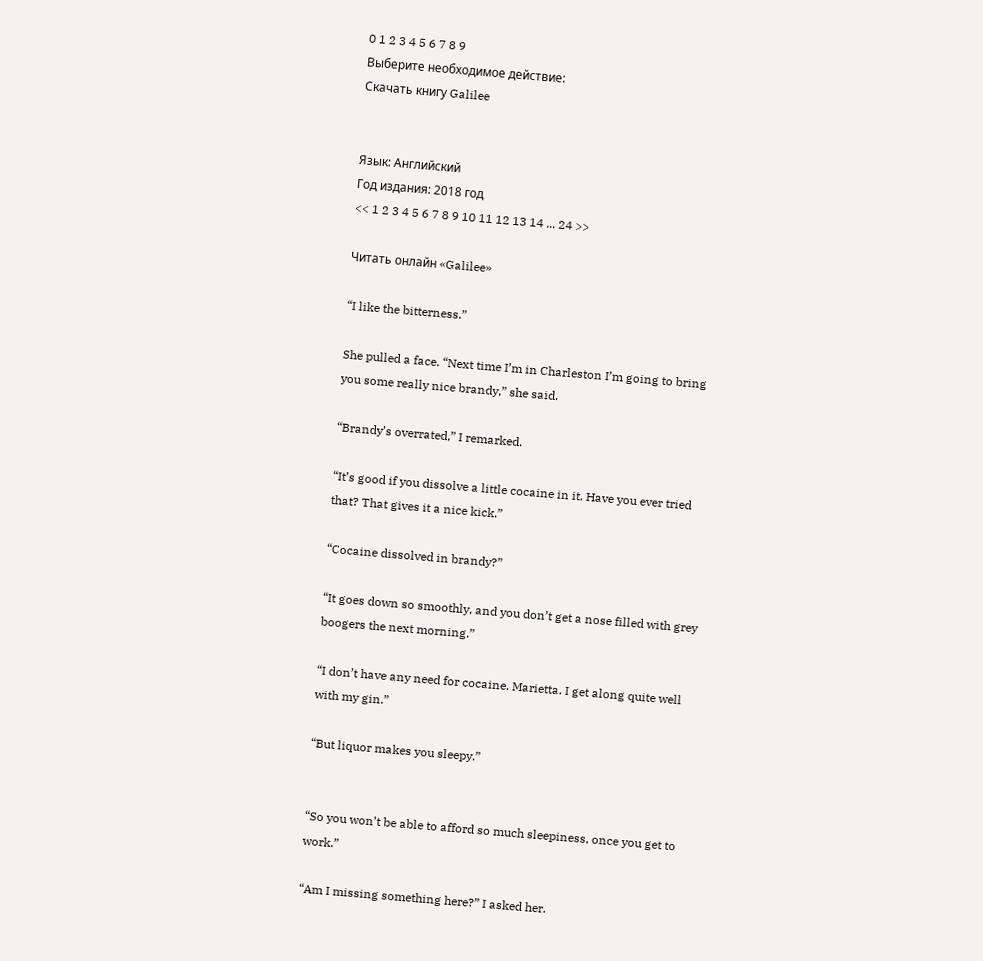0 1 2 3 4 5 6 7 8 9
Выберите необходимое действие:
Скачать книгу Galilee


Язык: Английский
Год издания: 2018 год
<< 1 2 3 4 5 6 7 8 9 10 11 12 13 14 ... 24 >>

Читать онлайн «Galilee»

“I like the bitterness.”

She pulled a face. “Next time I’m in Charleston I’m going to bring you some really nice brandy,” she said.

“Brandy’s overrated,” I remarked.

“It’s good if you dissolve a little cocaine in it. Have you ever tried that? That gives it a nice kick.”

“Cocaine dissolved in brandy?”

“It goes down so smoothly, and you don’t get a nose filled with grey boogers the next morning.”

“I don’t have any need for cocaine. Marietta. I get along quite well with my gin.”

“But liquor makes you sleepy.”


“So you won’t be able to afford so much sleepiness, once you get to work.”

“Am I missing something here?” I asked her.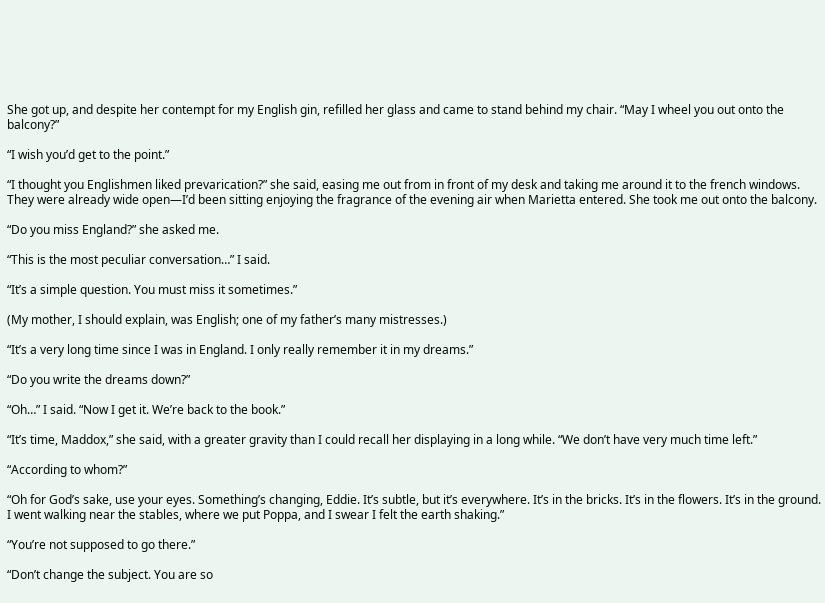She got up, and despite her contempt for my English gin, refilled her glass and came to stand behind my chair. “May I wheel you out onto the balcony?”

“I wish you’d get to the point.”

“I thought you Englishmen liked prevarication?” she said, easing me out from in front of my desk and taking me around it to the french windows. They were already wide open—I’d been sitting enjoying the fragrance of the evening air when Marietta entered. She took me out onto the balcony.

“Do you miss England?” she asked me.

“This is the most peculiar conversation…” I said.

“It’s a simple question. You must miss it sometimes.”

(My mother, I should explain, was English; one of my father’s many mistresses.)

“It’s a very long time since I was in England. I only really remember it in my dreams.”

“Do you write the dreams down?”

“Oh…” I said. “Now I get it. We’re back to the book.”

“It’s time, Maddox,” she said, with a greater gravity than I could recall her displaying in a long while. “We don’t have very much time left.”

“According to whom?”

“Oh for God’s sake, use your eyes. Something’s changing, Eddie. It’s subtle, but it’s everywhere. It’s in the bricks. It’s in the flowers. It’s in the ground. I went walking near the stables, where we put Poppa, and I swear I felt the earth shaking.”

“You’re not supposed to go there.”

“Don’t change the subject. You are so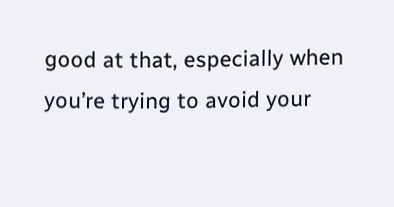good at that, especially when you’re trying to avoid your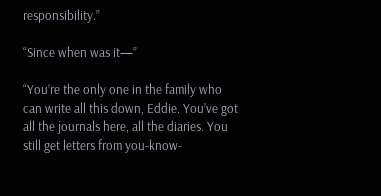responsibility.”

“Since when was it—”

“You’re the only one in the family who can write all this down, Eddie. You’ve got all the journals here, all the diaries. You still get letters from you-know-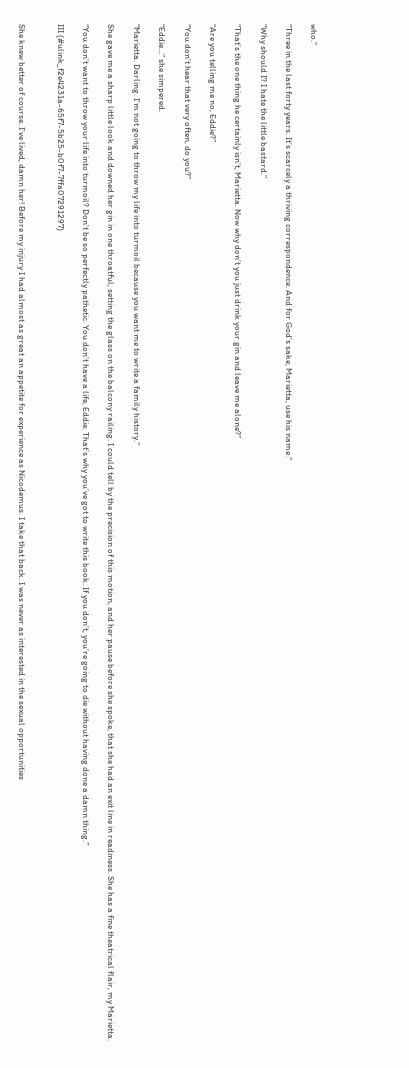who.”

“Three in the last forty years. It’s scarcely a thriving correspondence. And for God’s sake, Marietta, use his name.”

“Why should I? I hate the little bastard.”

“That’s the one thing he certainly isn’t, Marietta. Now why don’t you just drink your gin and leave me alone?”

“Are you telling me no, Eddie?”

“You don’t hear that very often, do you?”

“Eddie…” she simpered.

“Marietta. Darling. I’m not going to throw my life into turmoil because you want me to write a family history.”

She gave me a sharp little look and downed her gin in one throatful, setting the glass on the balcony railing. I could tell by the precision of this motion, and her pause before she spoke, that she had an exit line in readiness. She has a fine theatrical flair, my Marietta.

“You don’t want to throw your life into turmoil? Don’t be so perfectly pathetic. You don’t have a life, Eddie. That’s why you’ve got to write this book. If you don’t, you’re going to die without having done a damn thing.”

III (#ulink_f2e4231a-65f7-5b25-b0f7-7ffa07291297)


She knew better of course. I’ve lived, damn her! Before my injury I had almost as great an appetite for experience as Nicodemus. I take that back. I was never as interested in the sexual opportunities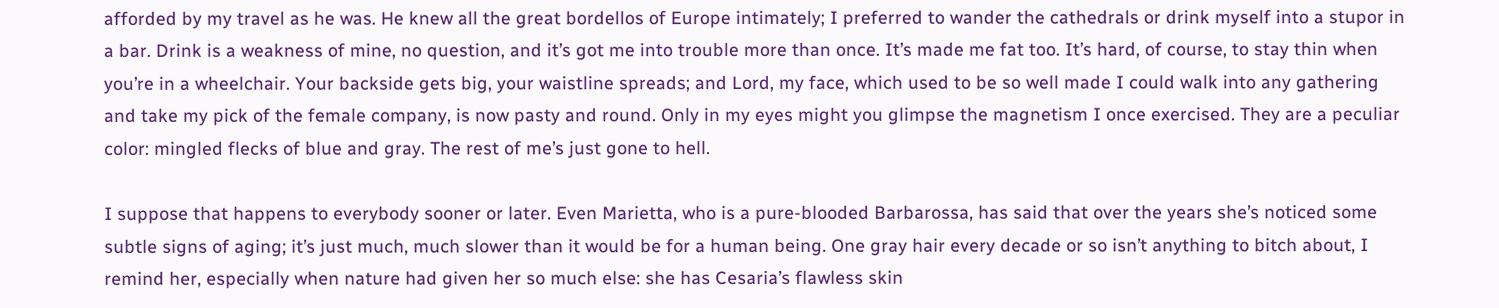afforded by my travel as he was. He knew all the great bordellos of Europe intimately; I preferred to wander the cathedrals or drink myself into a stupor in a bar. Drink is a weakness of mine, no question, and it’s got me into trouble more than once. It’s made me fat too. It’s hard, of course, to stay thin when you’re in a wheelchair. Your backside gets big, your waistline spreads; and Lord, my face, which used to be so well made I could walk into any gathering and take my pick of the female company, is now pasty and round. Only in my eyes might you glimpse the magnetism I once exercised. They are a peculiar color: mingled flecks of blue and gray. The rest of me’s just gone to hell.

I suppose that happens to everybody sooner or later. Even Marietta, who is a pure-blooded Barbarossa, has said that over the years she’s noticed some subtle signs of aging; it’s just much, much slower than it would be for a human being. One gray hair every decade or so isn’t anything to bitch about, I remind her, especially when nature had given her so much else: she has Cesaria’s flawless skin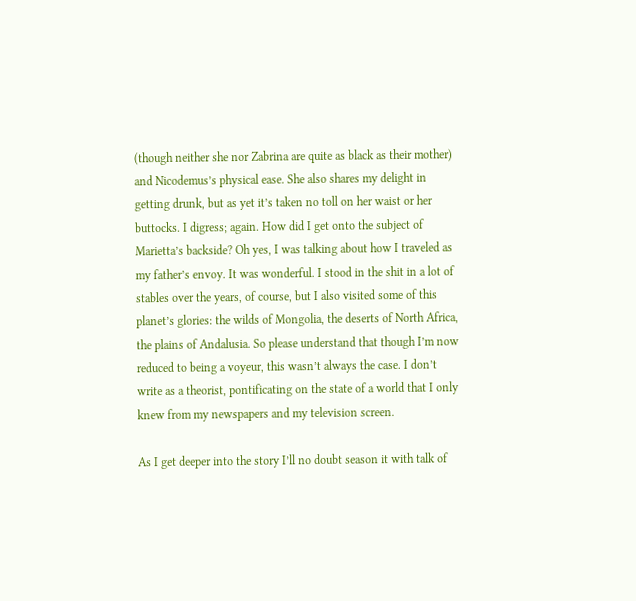(though neither she nor Zabrina are quite as black as their mother) and Nicodemus’s physical ease. She also shares my delight in getting drunk, but as yet it’s taken no toll on her waist or her buttocks. I digress; again. How did I get onto the subject of Marietta’s backside? Oh yes, I was talking about how I traveled as my father’s envoy. It was wonderful. I stood in the shit in a lot of stables over the years, of course, but I also visited some of this planet’s glories: the wilds of Mongolia, the deserts of North Africa, the plains of Andalusia. So please understand that though I’m now reduced to being a voyeur, this wasn’t always the case. I don’t write as a theorist, pontificating on the state of a world that I only knew from my newspapers and my television screen.

As I get deeper into the story I’ll no doubt season it with talk of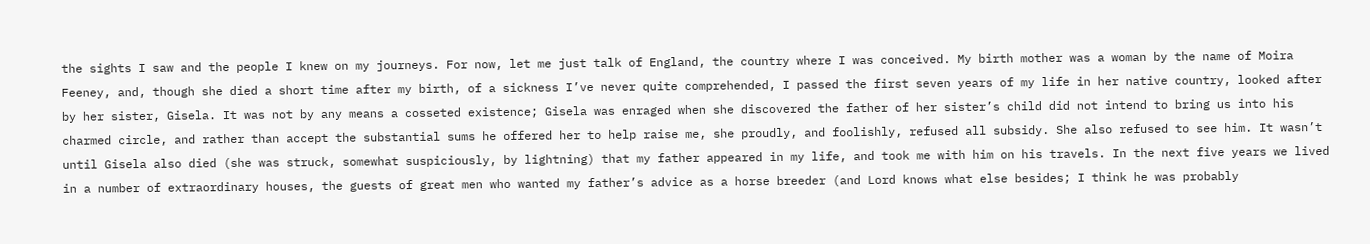the sights I saw and the people I knew on my journeys. For now, let me just talk of England, the country where I was conceived. My birth mother was a woman by the name of Moira Feeney, and, though she died a short time after my birth, of a sickness I’ve never quite comprehended, I passed the first seven years of my life in her native country, looked after by her sister, Gisela. It was not by any means a cosseted existence; Gisela was enraged when she discovered the father of her sister’s child did not intend to bring us into his charmed circle, and rather than accept the substantial sums he offered her to help raise me, she proudly, and foolishly, refused all subsidy. She also refused to see him. It wasn’t until Gisela also died (she was struck, somewhat suspiciously, by lightning) that my father appeared in my life, and took me with him on his travels. In the next five years we lived in a number of extraordinary houses, the guests of great men who wanted my father’s advice as a horse breeder (and Lord knows what else besides; I think he was probably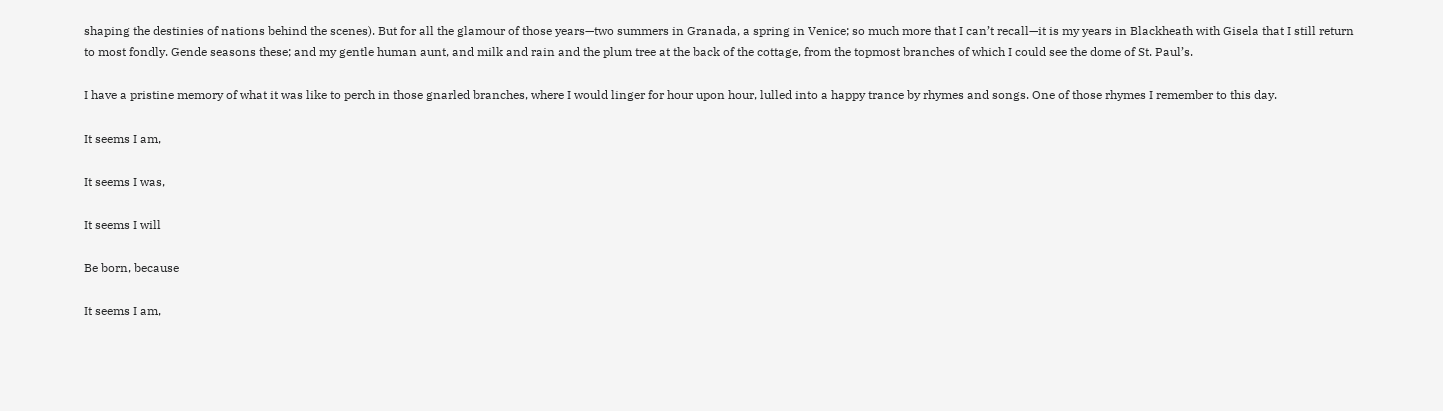shaping the destinies of nations behind the scenes). But for all the glamour of those years—two summers in Granada, a spring in Venice; so much more that I can’t recall—it is my years in Blackheath with Gisela that I still return to most fondly. Gende seasons these; and my gentle human aunt, and milk and rain and the plum tree at the back of the cottage, from the topmost branches of which I could see the dome of St. Paul’s.

I have a pristine memory of what it was like to perch in those gnarled branches, where I would linger for hour upon hour, lulled into a happy trance by rhymes and songs. One of those rhymes I remember to this day.

It seems I am,

It seems I was,

It seems I will

Be born, because

It seems I am,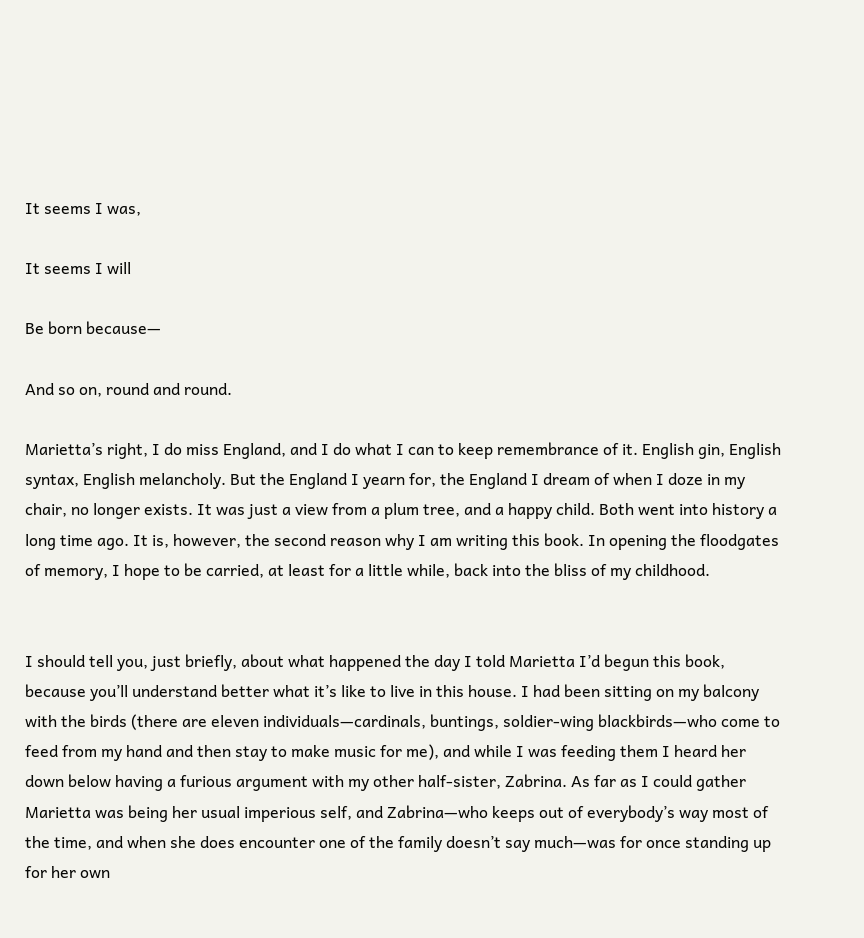It seems I was,

It seems I will

Be born because—

And so on, round and round.

Marietta’s right, I do miss England, and I do what I can to keep remembrance of it. English gin, English syntax, English melancholy. But the England I yearn for, the England I dream of when I doze in my chair, no longer exists. It was just a view from a plum tree, and a happy child. Both went into history a long time ago. It is, however, the second reason why I am writing this book. In opening the floodgates of memory, I hope to be carried, at least for a little while, back into the bliss of my childhood.


I should tell you, just briefly, about what happened the day I told Marietta I’d begun this book, because you’ll understand better what it’s like to live in this house. I had been sitting on my balcony with the birds (there are eleven individuals—cardinals, buntings, soldier-wing blackbirds—who come to feed from my hand and then stay to make music for me), and while I was feeding them I heard her down below having a furious argument with my other half-sister, Zabrina. As far as I could gather Marietta was being her usual imperious self, and Zabrina—who keeps out of everybody’s way most of the time, and when she does encounter one of the family doesn’t say much—was for once standing up for her own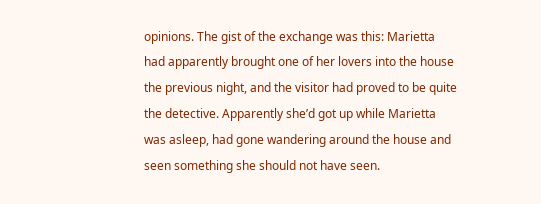opinions. The gist of the exchange was this: Marietta had apparently brought one of her lovers into the house the previous night, and the visitor had proved to be quite the detective. Apparently she’d got up while Marietta was asleep, had gone wandering around the house and seen something she should not have seen.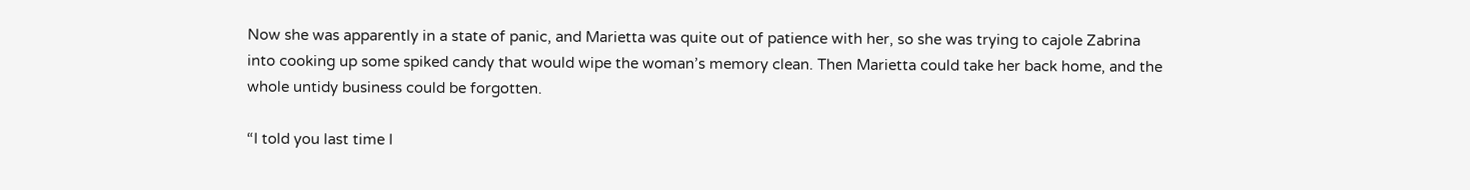Now she was apparently in a state of panic, and Marietta was quite out of patience with her, so she was trying to cajole Zabrina into cooking up some spiked candy that would wipe the woman’s memory clean. Then Marietta could take her back home, and the whole untidy business could be forgotten.

“I told you last time I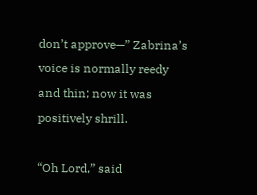don’t approve—” Zabrina’s voice is normally reedy and thin; now it was positively shrill.

“Oh Lord,” said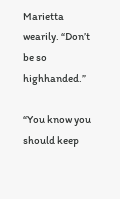Marietta wearily. “Don’t be so highhanded.”

“You know you should keep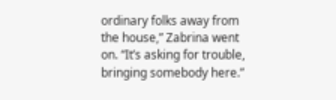ordinary folks away from the house,” Zabrina went on. “It’s asking for trouble, bringing somebody here.”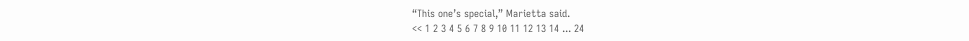“This one’s special,” Marietta said.
<< 1 2 3 4 5 6 7 8 9 10 11 12 13 14 ... 24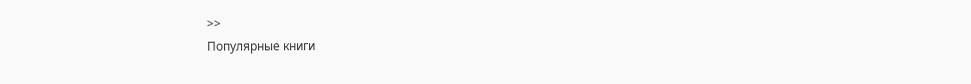>>
Популярные книги